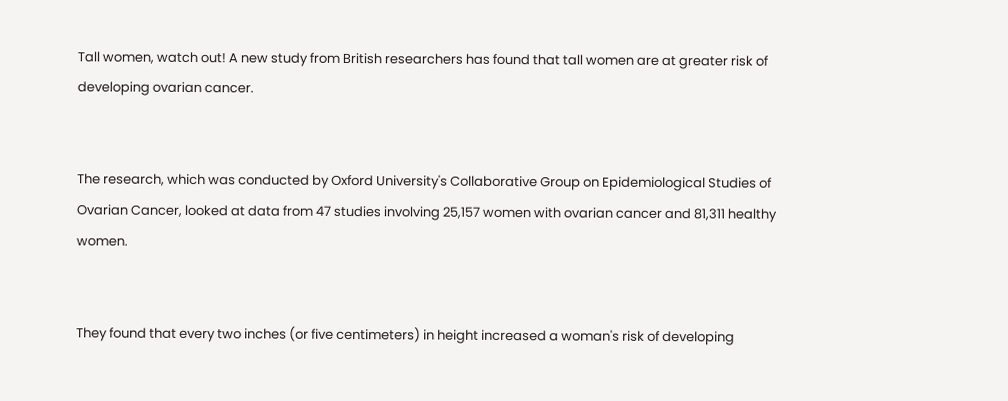Tall women, watch out! A new study from British researchers has found that tall women are at greater risk of  developing ovarian cancer.


The research, which was conducted by Oxford University's Collaborative Group on Epidemiological Studies of Ovarian Cancer, looked at data from 47 studies involving 25,157 women with ovarian cancer and 81,311 healthy women.


They found that every two inches (or five centimeters) in height increased a woman's risk of developing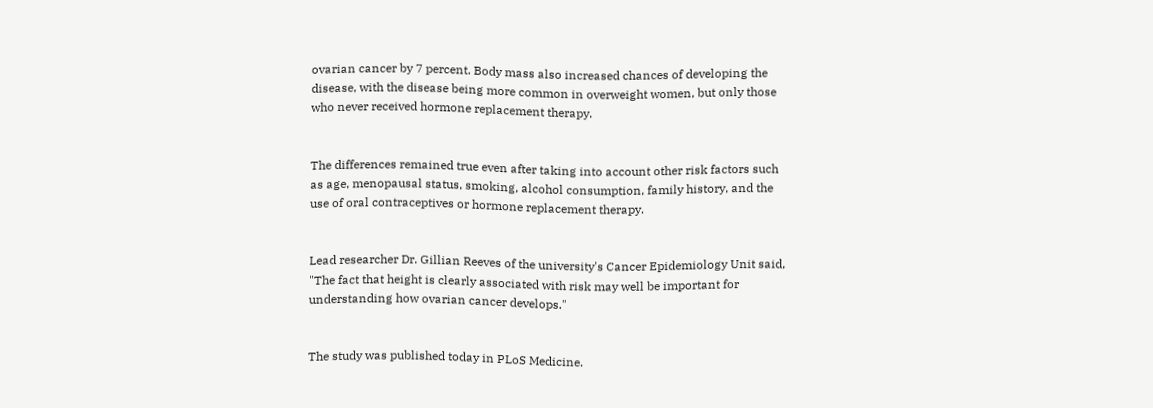ovarian cancer by 7 percent. Body mass also increased chances of developing the disease, with the disease being more common in overweight women, but only those who never received hormone replacement therapy.


The differences remained true even after taking into account other risk factors such as age, menopausal status, smoking, alcohol consumption, family history, and the use of oral contraceptives or hormone replacement therapy.


Lead researcher Dr. Gillian Reeves of the university's Cancer Epidemiology Unit said, "The fact that height is clearly associated with risk may well be important for understanding how ovarian cancer develops."


The study was published today in PLoS Medicine.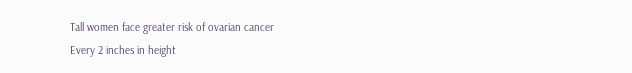Tall women face greater risk of ovarian cancer
Every 2 inches in height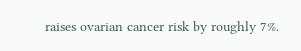raises ovarian cancer risk by roughly 7%.